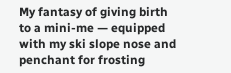My fantasy of giving birth to a mini-me — equipped with my ski slope nose and penchant for frosting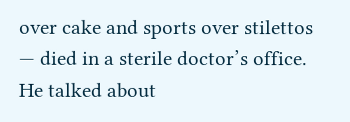over cake and sports over stilettos — died in a sterile doctor’s office. He talked about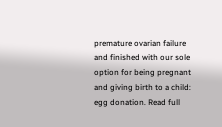premature ovarian failure and finished with our sole option for being pregnant and giving birth to a child: egg donation. Read full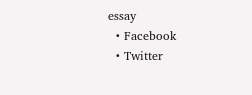essay
  • Facebook
  • Twitter